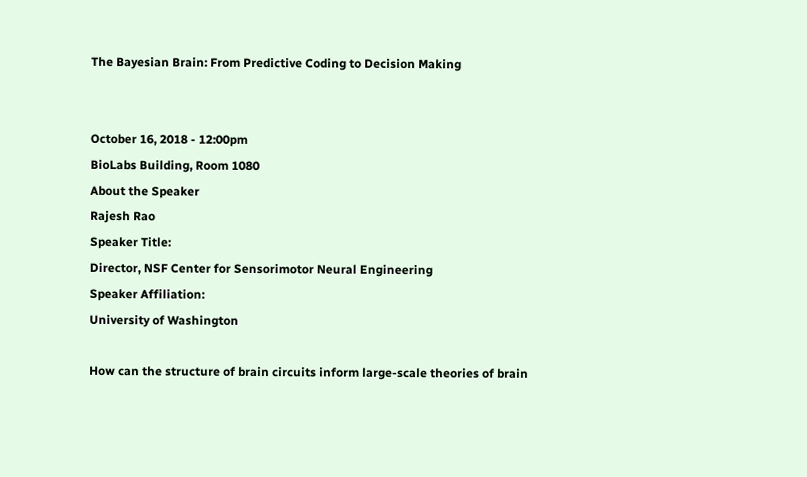The Bayesian Brain: From Predictive Coding to Decision Making


October 16, 2018 - 12:00pm
BioLabs Building, Room 1080
About the Speaker
Rajesh Rao
Speaker Title:
Director, NSF Center for Sensorimotor Neural Engineering
Speaker Affiliation:
University of Washington

How can the structure of brain circuits inform large-scale theories of brain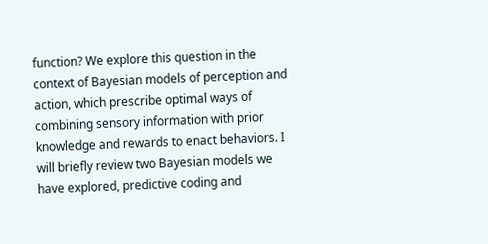function? We explore this question in the context of Bayesian models of perception and action, which prescribe optimal ways of combining sensory information with prior knowledge and rewards to enact behaviors. I will briefly review two Bayesian models we have explored, predictive coding and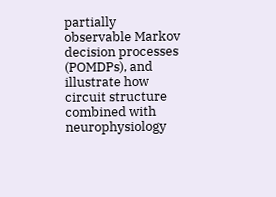partially observable Markov decision processes (POMDPs), and illustrate how circuit structure combined with neurophysiology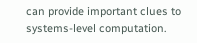can provide important clues to systems-level computation.